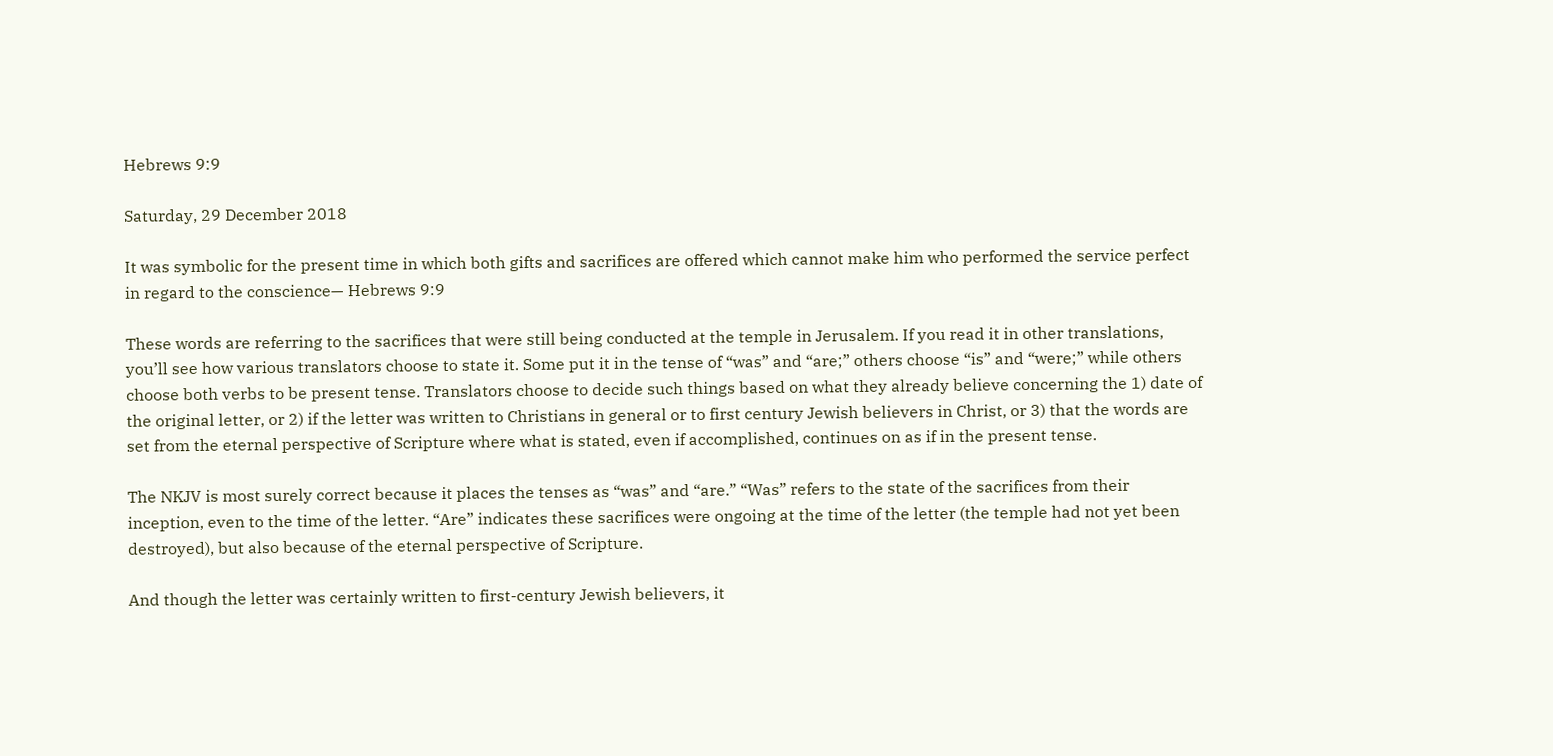Hebrews 9:9

Saturday, 29 December 2018

It was symbolic for the present time in which both gifts and sacrifices are offered which cannot make him who performed the service perfect in regard to the conscience— Hebrews 9:9

These words are referring to the sacrifices that were still being conducted at the temple in Jerusalem. If you read it in other translations, you’ll see how various translators choose to state it. Some put it in the tense of “was” and “are;” others choose “is” and “were;” while others choose both verbs to be present tense. Translators choose to decide such things based on what they already believe concerning the 1) date of the original letter, or 2) if the letter was written to Christians in general or to first century Jewish believers in Christ, or 3) that the words are set from the eternal perspective of Scripture where what is stated, even if accomplished, continues on as if in the present tense.

The NKJV is most surely correct because it places the tenses as “was” and “are.” “Was” refers to the state of the sacrifices from their inception, even to the time of the letter. “Are” indicates these sacrifices were ongoing at the time of the letter (the temple had not yet been destroyed), but also because of the eternal perspective of Scripture.

And though the letter was certainly written to first-century Jewish believers, it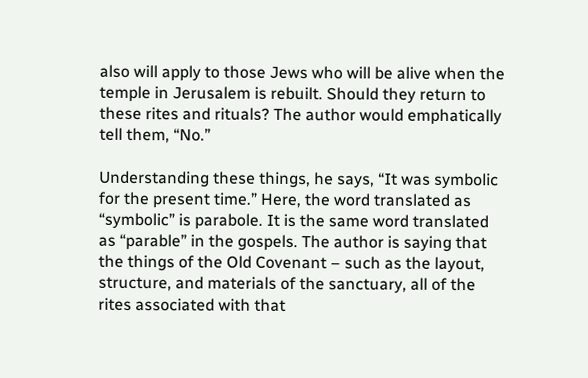also will apply to those Jews who will be alive when the temple in Jerusalem is rebuilt. Should they return to these rites and rituals? The author would emphatically tell them, “No.”

Understanding these things, he says, “It was symbolic for the present time.” Here, the word translated as “symbolic” is parabole. It is the same word translated as “parable” in the gospels. The author is saying that the things of the Old Covenant – such as the layout, structure, and materials of the sanctuary, all of the rites associated with that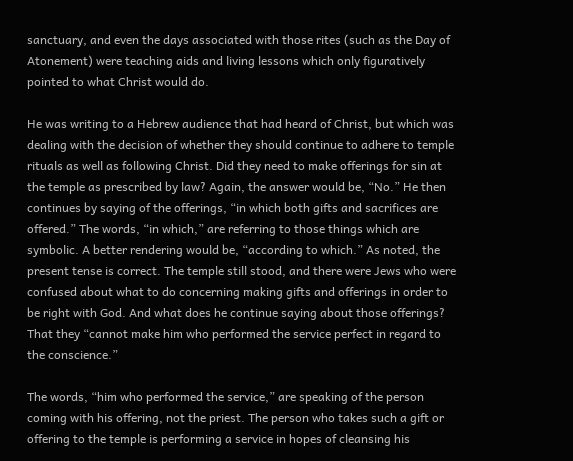sanctuary, and even the days associated with those rites (such as the Day of Atonement) were teaching aids and living lessons which only figuratively pointed to what Christ would do.

He was writing to a Hebrew audience that had heard of Christ, but which was dealing with the decision of whether they should continue to adhere to temple rituals as well as following Christ. Did they need to make offerings for sin at the temple as prescribed by law? Again, the answer would be, “No.” He then continues by saying of the offerings, “in which both gifts and sacrifices are offered.” The words, “in which,” are referring to those things which are symbolic. A better rendering would be, “according to which.” As noted, the present tense is correct. The temple still stood, and there were Jews who were confused about what to do concerning making gifts and offerings in order to be right with God. And what does he continue saying about those offerings? That they “cannot make him who performed the service perfect in regard to the conscience.”

The words, “him who performed the service,” are speaking of the person coming with his offering, not the priest. The person who takes such a gift or offering to the temple is performing a service in hopes of cleansing his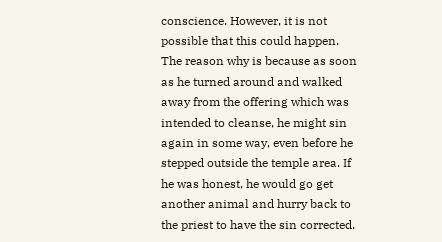conscience. However, it is not possible that this could happen. The reason why is because as soon as he turned around and walked away from the offering which was intended to cleanse, he might sin again in some way, even before he stepped outside the temple area. If he was honest, he would go get another animal and hurry back to the priest to have the sin corrected.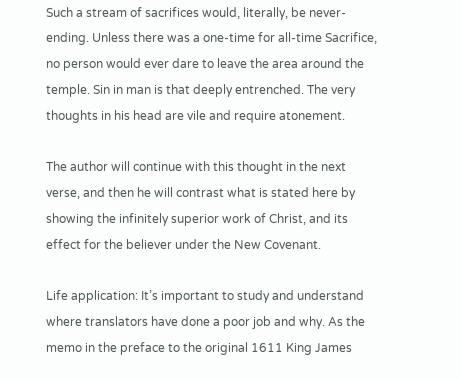Such a stream of sacrifices would, literally, be never-ending. Unless there was a one-time for all-time Sacrifice, no person would ever dare to leave the area around the temple. Sin in man is that deeply entrenched. The very thoughts in his head are vile and require atonement.

The author will continue with this thought in the next verse, and then he will contrast what is stated here by showing the infinitely superior work of Christ, and its effect for the believer under the New Covenant.

Life application: It’s important to study and understand where translators have done a poor job and why. As the memo in the preface to the original 1611 King James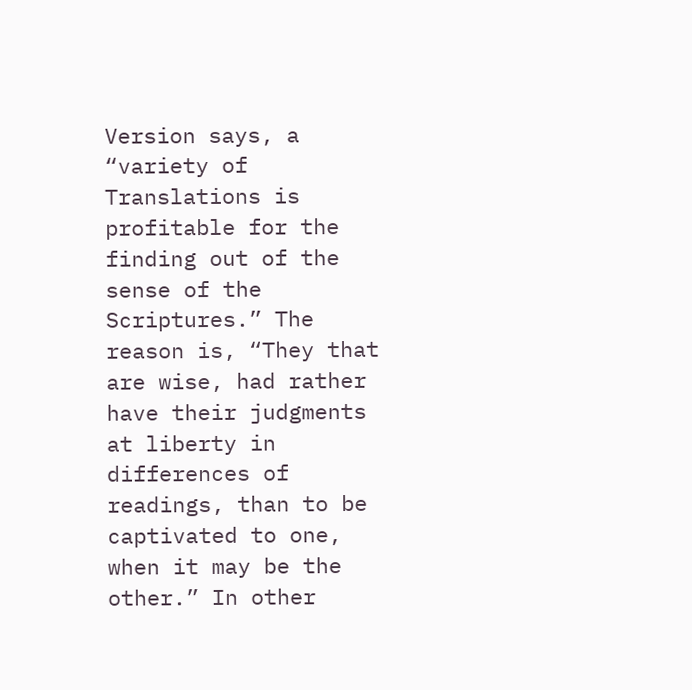Version says, a “variety of Translations is profitable for the finding out of the sense of the Scriptures.” The reason is, “They that are wise, had rather have their judgments at liberty in differences of readings, than to be captivated to one, when it may be the other.” In other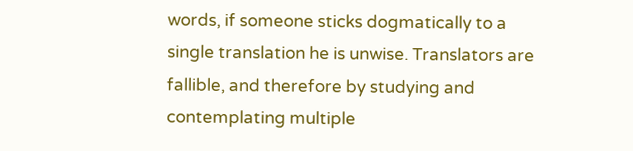words, if someone sticks dogmatically to a single translation he is unwise. Translators are fallible, and therefore by studying and contemplating multiple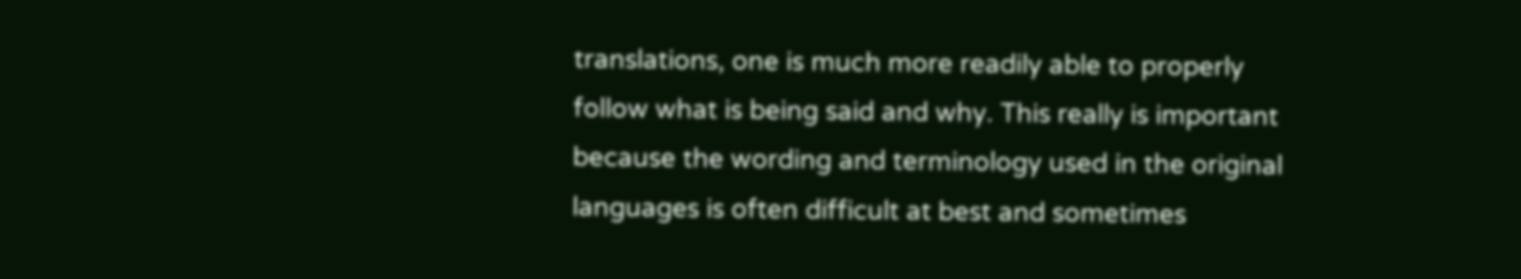translations, one is much more readily able to properly follow what is being said and why. This really is important because the wording and terminology used in the original languages is often difficult at best and sometimes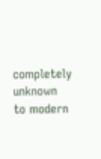completely unknown to modern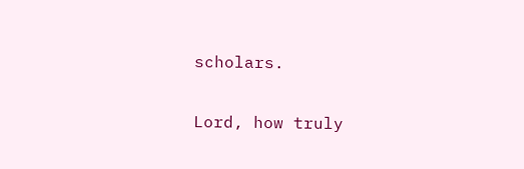scholars.

Lord, how truly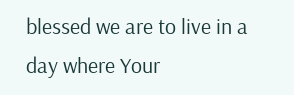blessed we are to live in a day where Your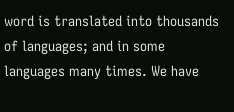word is translated into thousands of languages; and in some languages many times. We have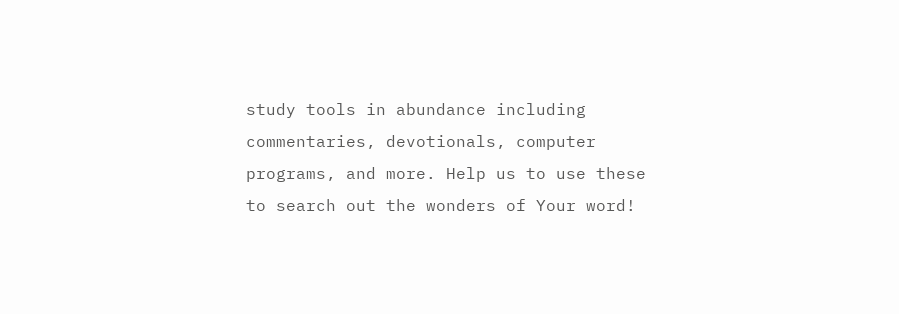study tools in abundance including commentaries, devotionals, computer programs, and more. Help us to use these to search out the wonders of Your word!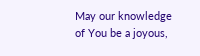May our knowledge of You be a joyous,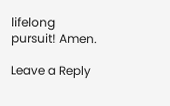lifelong pursuit! Amen.

Leave a Reply